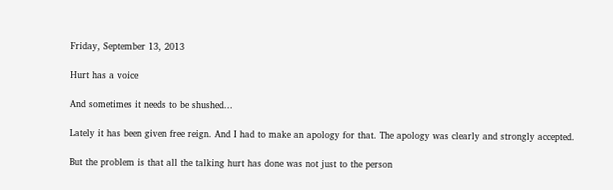Friday, September 13, 2013

Hurt has a voice

And sometimes it needs to be shushed...

Lately it has been given free reign. And I had to make an apology for that. The apology was clearly and strongly accepted.

But the problem is that all the talking hurt has done was not just to the person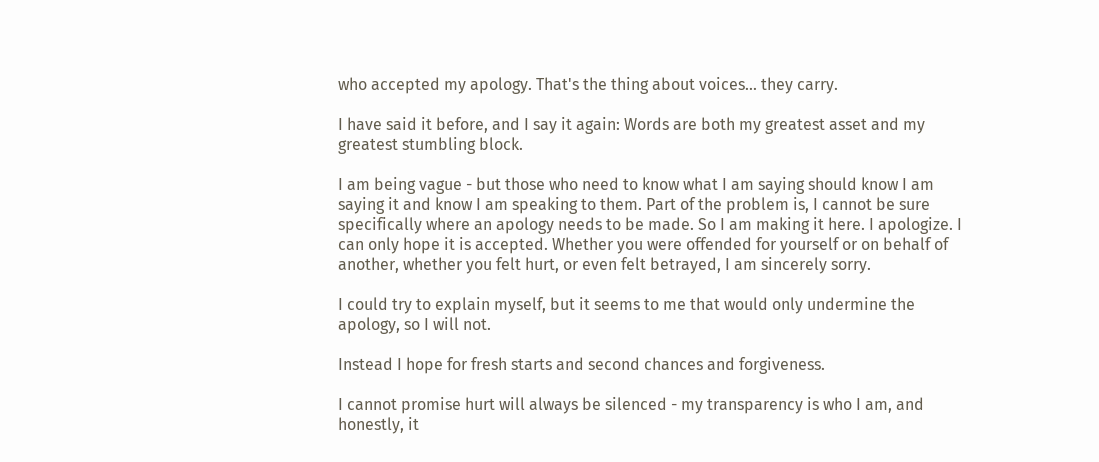who accepted my apology. That's the thing about voices... they carry.

I have said it before, and I say it again: Words are both my greatest asset and my greatest stumbling block.

I am being vague - but those who need to know what I am saying should know I am saying it and know I am speaking to them. Part of the problem is, I cannot be sure specifically where an apology needs to be made. So I am making it here. I apologize. I can only hope it is accepted. Whether you were offended for yourself or on behalf of another, whether you felt hurt, or even felt betrayed, I am sincerely sorry.

I could try to explain myself, but it seems to me that would only undermine the apology, so I will not.

Instead I hope for fresh starts and second chances and forgiveness.

I cannot promise hurt will always be silenced - my transparency is who I am, and honestly, it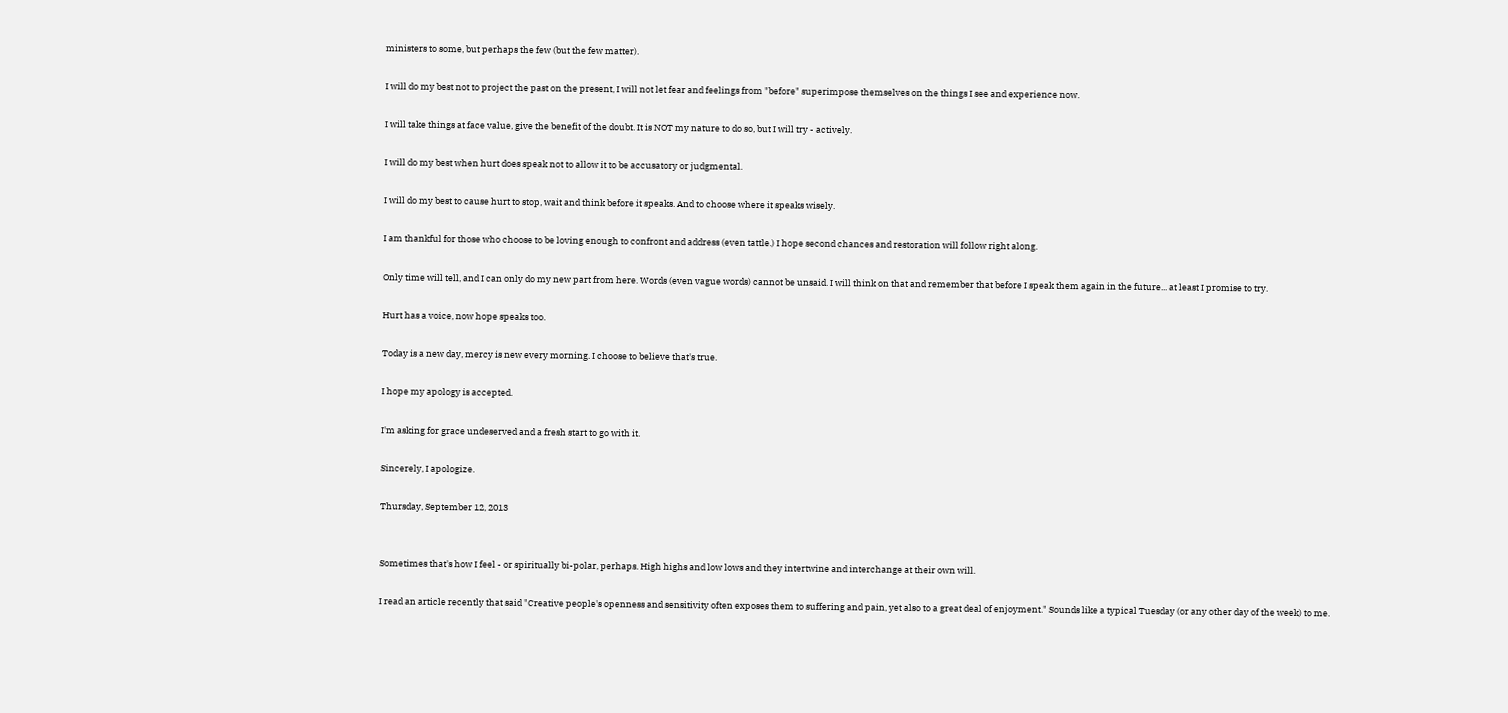ministers to some, but perhaps the few (but the few matter).

I will do my best not to project the past on the present, I will not let fear and feelings from "before" superimpose themselves on the things I see and experience now.

I will take things at face value, give the benefit of the doubt. It is NOT my nature to do so, but I will try - actively.

I will do my best when hurt does speak not to allow it to be accusatory or judgmental.

I will do my best to cause hurt to stop, wait and think before it speaks. And to choose where it speaks wisely.

I am thankful for those who choose to be loving enough to confront and address (even tattle.) I hope second chances and restoration will follow right along.

Only time will tell, and I can only do my new part from here. Words (even vague words) cannot be unsaid. I will think on that and remember that before I speak them again in the future... at least I promise to try.

Hurt has a voice, now hope speaks too.

Today is a new day, mercy is new every morning. I choose to believe that's true.

I hope my apology is accepted.

I'm asking for grace undeserved and a fresh start to go with it.

Sincerely, I apologize.

Thursday, September 12, 2013


Sometimes that's how I feel - or spiritually bi-polar, perhaps. High highs and low lows and they intertwine and interchange at their own will.

I read an article recently that said "Creative people's openness and sensitivity often exposes them to suffering and pain, yet also to a great deal of enjoyment." Sounds like a typical Tuesday (or any other day of the week) to me.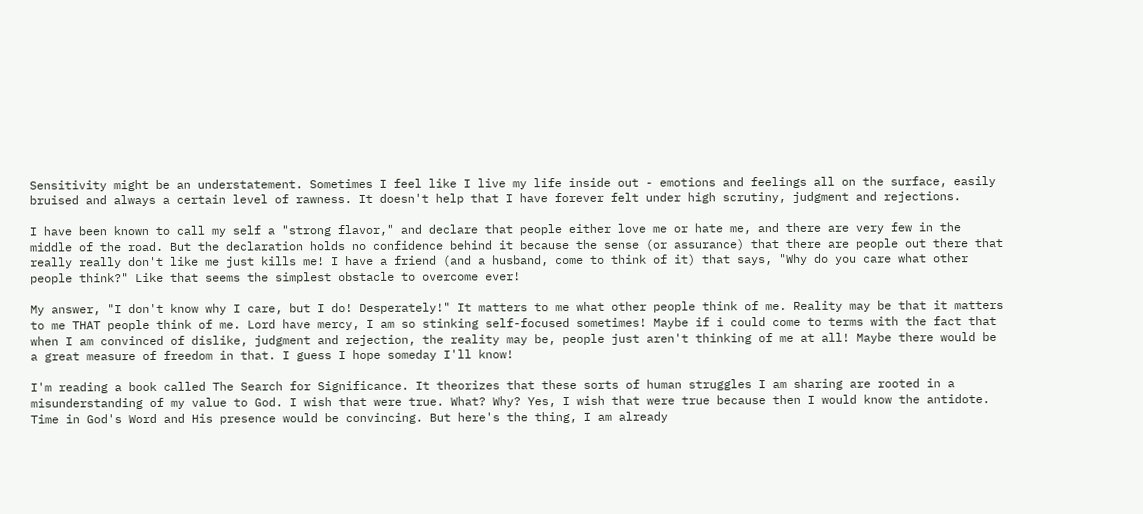Sensitivity might be an understatement. Sometimes I feel like I live my life inside out - emotions and feelings all on the surface, easily bruised and always a certain level of rawness. It doesn't help that I have forever felt under high scrutiny, judgment and rejections.

I have been known to call my self a "strong flavor," and declare that people either love me or hate me, and there are very few in the middle of the road. But the declaration holds no confidence behind it because the sense (or assurance) that there are people out there that really really don't like me just kills me! I have a friend (and a husband, come to think of it) that says, "Why do you care what other people think?" Like that seems the simplest obstacle to overcome ever!

My answer, "I don't know why I care, but I do! Desperately!" It matters to me what other people think of me. Reality may be that it matters to me THAT people think of me. Lord have mercy, I am so stinking self-focused sometimes! Maybe if i could come to terms with the fact that when I am convinced of dislike, judgment and rejection, the reality may be, people just aren't thinking of me at all! Maybe there would be a great measure of freedom in that. I guess I hope someday I'll know!

I'm reading a book called The Search for Significance. It theorizes that these sorts of human struggles I am sharing are rooted in a misunderstanding of my value to God. I wish that were true. What? Why? Yes, I wish that were true because then I would know the antidote. Time in God's Word and His presence would be convincing. But here's the thing, I am already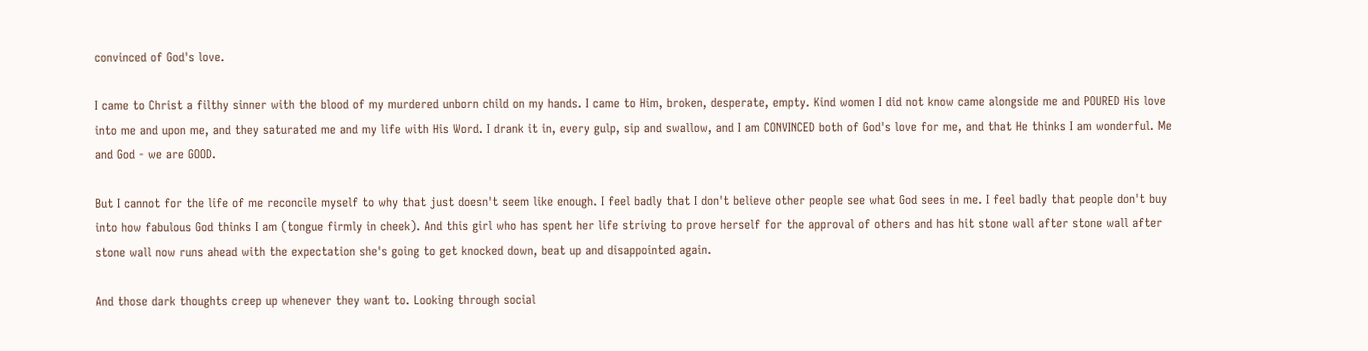convinced of God's love.

I came to Christ a filthy sinner with the blood of my murdered unborn child on my hands. I came to Him, broken, desperate, empty. Kind women I did not know came alongside me and POURED His love into me and upon me, and they saturated me and my life with His Word. I drank it in, every gulp, sip and swallow, and I am CONVINCED both of God's love for me, and that He thinks I am wonderful. Me and God - we are GOOD.

But I cannot for the life of me reconcile myself to why that just doesn't seem like enough. I feel badly that I don't believe other people see what God sees in me. I feel badly that people don't buy into how fabulous God thinks I am (tongue firmly in cheek). And this girl who has spent her life striving to prove herself for the approval of others and has hit stone wall after stone wall after stone wall now runs ahead with the expectation she's going to get knocked down, beat up and disappointed again.

And those dark thoughts creep up whenever they want to. Looking through social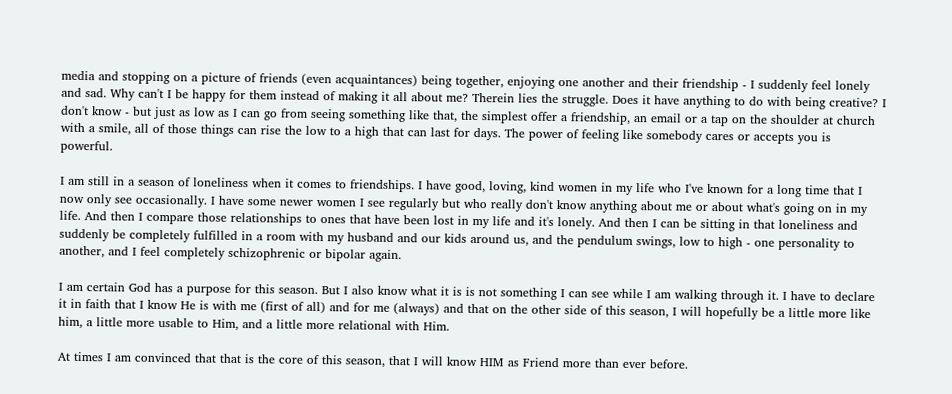media and stopping on a picture of friends (even acquaintances) being together, enjoying one another and their friendship - I suddenly feel lonely and sad. Why can't I be happy for them instead of making it all about me? Therein lies the struggle. Does it have anything to do with being creative? I don't know - but just as low as I can go from seeing something like that, the simplest offer a friendship, an email or a tap on the shoulder at church with a smile, all of those things can rise the low to a high that can last for days. The power of feeling like somebody cares or accepts you is powerful.

I am still in a season of loneliness when it comes to friendships. I have good, loving, kind women in my life who I've known for a long time that I now only see occasionally. I have some newer women I see regularly but who really don't know anything about me or about what's going on in my life. And then I compare those relationships to ones that have been lost in my life and it's lonely. And then I can be sitting in that loneliness and suddenly be completely fulfilled in a room with my husband and our kids around us, and the pendulum swings, low to high - one personality to another, and I feel completely schizophrenic or bipolar again.

I am certain God has a purpose for this season. But I also know what it is is not something I can see while I am walking through it. I have to declare it in faith that I know He is with me (first of all) and for me (always) and that on the other side of this season, I will hopefully be a little more like him, a little more usable to Him, and a little more relational with Him.

At times I am convinced that that is the core of this season, that I will know HIM as Friend more than ever before.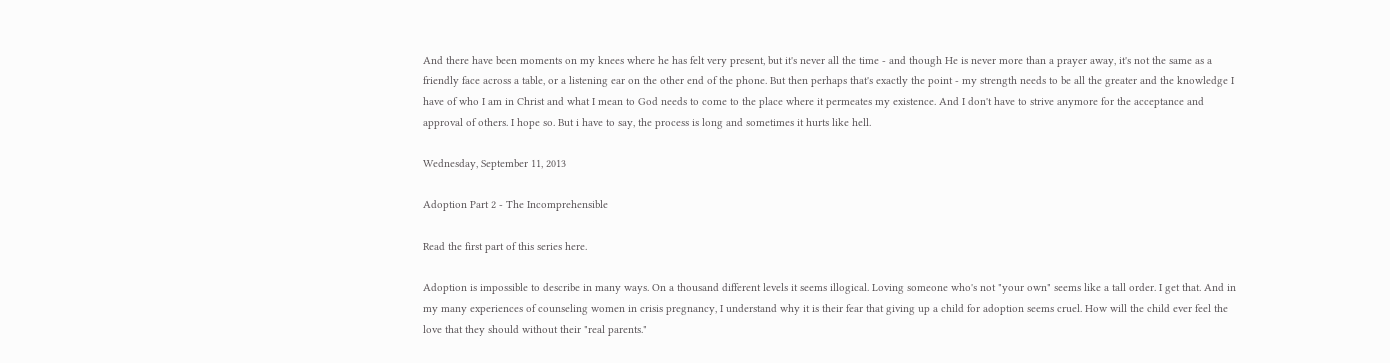And there have been moments on my knees where he has felt very present, but it's never all the time - and though He is never more than a prayer away, it's not the same as a friendly face across a table, or a listening ear on the other end of the phone. But then perhaps that's exactly the point - my strength needs to be all the greater and the knowledge I have of who I am in Christ and what I mean to God needs to come to the place where it permeates my existence. And I don't have to strive anymore for the acceptance and approval of others. I hope so. But i have to say, the process is long and sometimes it hurts like hell.

Wednesday, September 11, 2013

Adoption Part 2 - The Incomprehensible

Read the first part of this series here.

Adoption is impossible to describe in many ways. On a thousand different levels it seems illogical. Loving someone who's not "your own" seems like a tall order. I get that. And in my many experiences of counseling women in crisis pregnancy, I understand why it is their fear that giving up a child for adoption seems cruel. How will the child ever feel the love that they should without their "real parents."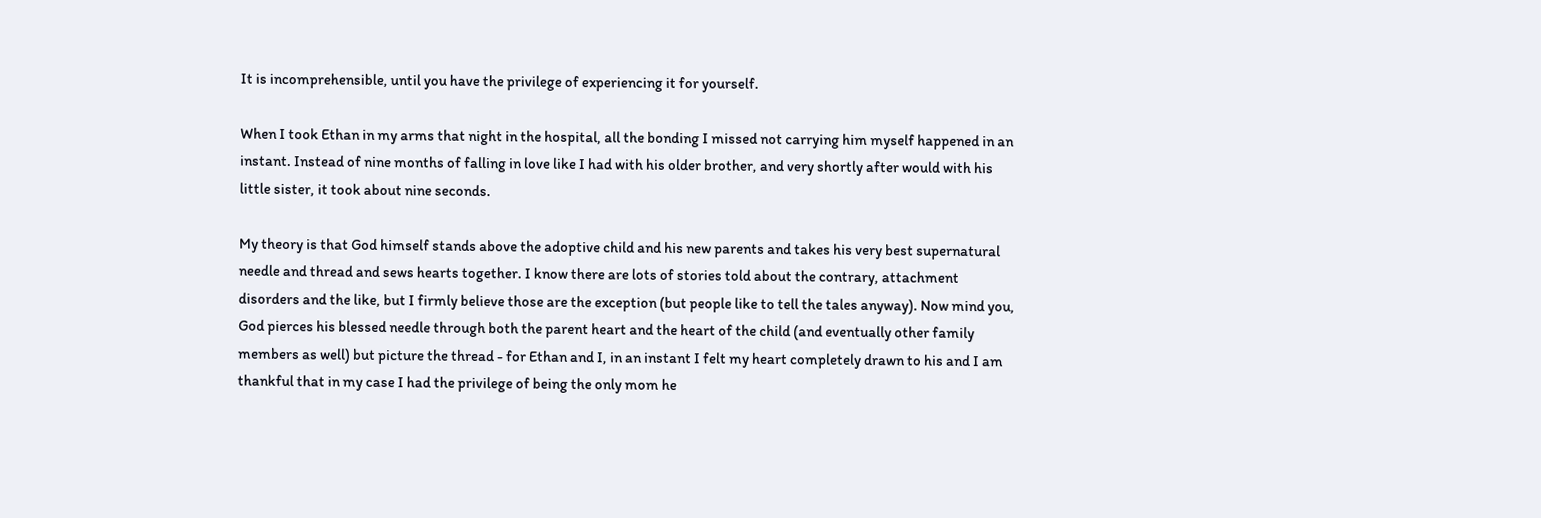It is incomprehensible, until you have the privilege of experiencing it for yourself.

When I took Ethan in my arms that night in the hospital, all the bonding I missed not carrying him myself happened in an instant. Instead of nine months of falling in love like I had with his older brother, and very shortly after would with his little sister, it took about nine seconds.

My theory is that God himself stands above the adoptive child and his new parents and takes his very best supernatural needle and thread and sews hearts together. I know there are lots of stories told about the contrary, attachment disorders and the like, but I firmly believe those are the exception (but people like to tell the tales anyway). Now mind you, God pierces his blessed needle through both the parent heart and the heart of the child (and eventually other family members as well) but picture the thread - for Ethan and I, in an instant I felt my heart completely drawn to his and I am thankful that in my case I had the privilege of being the only mom he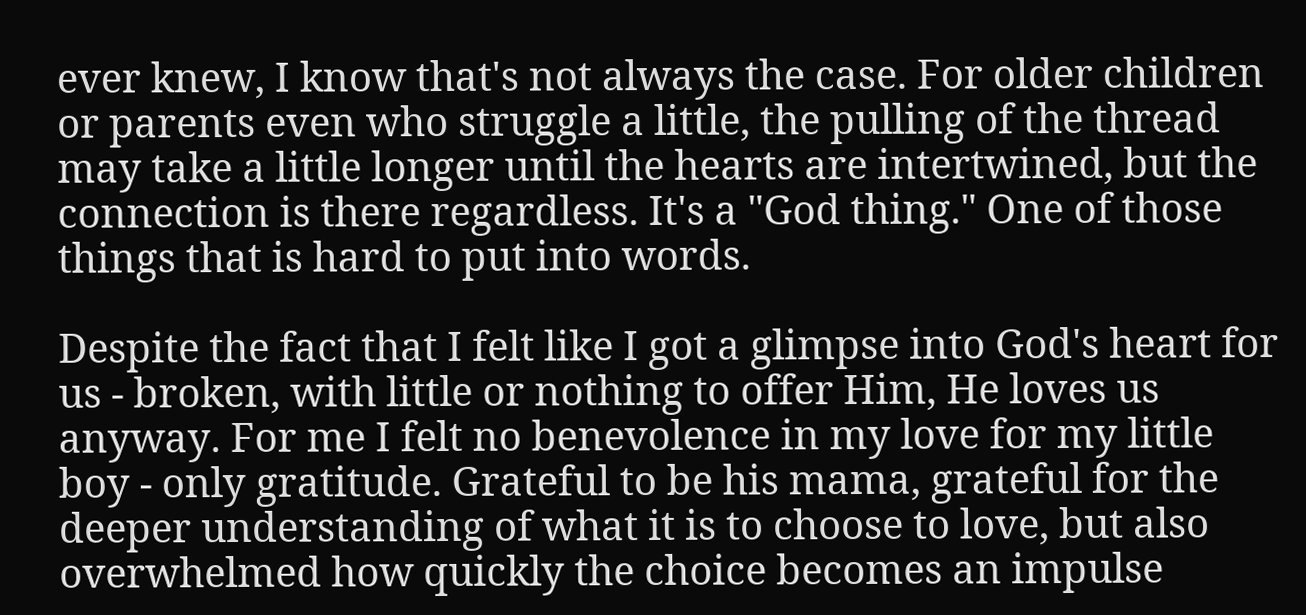ever knew, I know that's not always the case. For older children or parents even who struggle a little, the pulling of the thread may take a little longer until the hearts are intertwined, but the connection is there regardless. It's a "God thing." One of those things that is hard to put into words.

Despite the fact that I felt like I got a glimpse into God's heart for us - broken, with little or nothing to offer Him, He loves us anyway. For me I felt no benevolence in my love for my little boy - only gratitude. Grateful to be his mama, grateful for the deeper understanding of what it is to choose to love, but also overwhelmed how quickly the choice becomes an impulse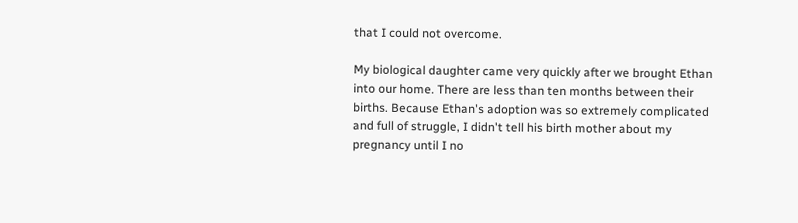that I could not overcome.

My biological daughter came very quickly after we brought Ethan into our home. There are less than ten months between their births. Because Ethan's adoption was so extremely complicated and full of struggle, I didn't tell his birth mother about my pregnancy until I no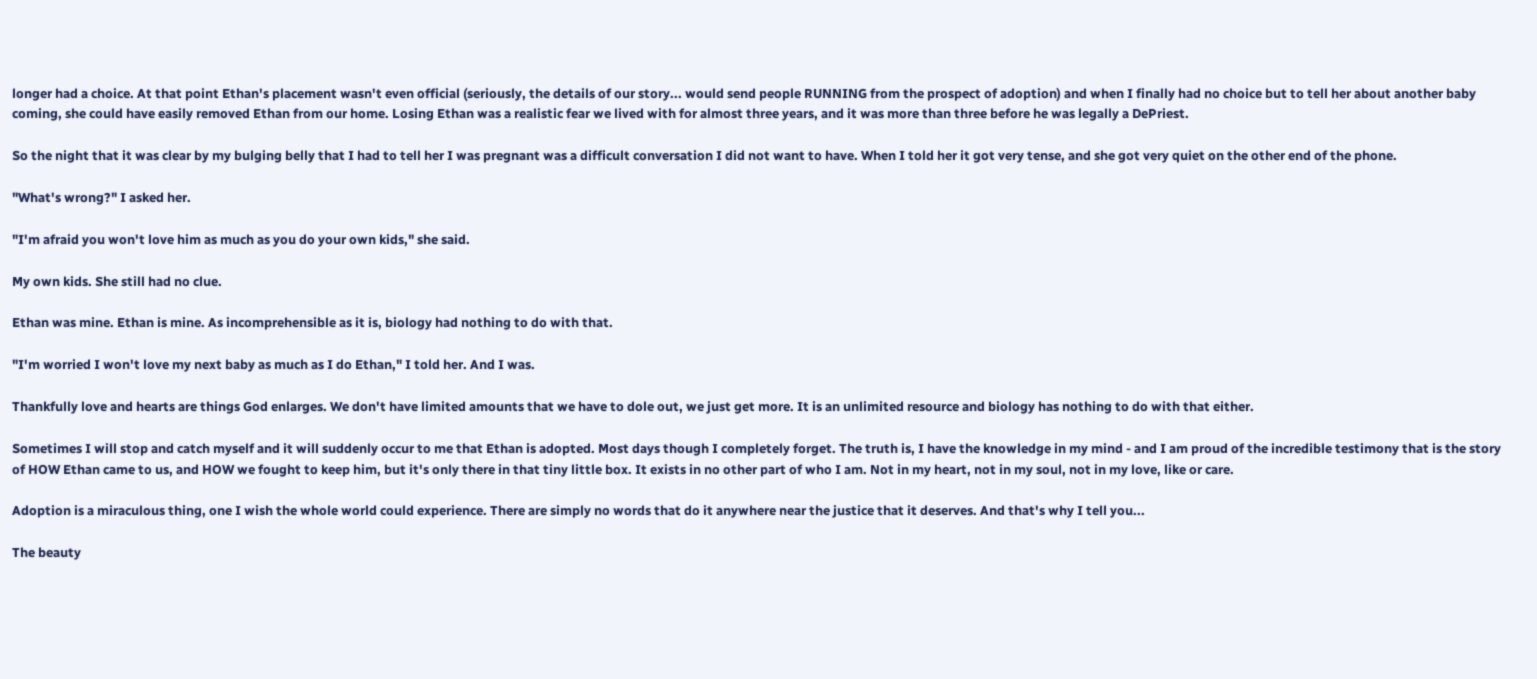longer had a choice. At that point Ethan's placement wasn't even official (seriously, the details of our story... would send people RUNNING from the prospect of adoption) and when I finally had no choice but to tell her about another baby coming, she could have easily removed Ethan from our home. Losing Ethan was a realistic fear we lived with for almost three years, and it was more than three before he was legally a DePriest.

So the night that it was clear by my bulging belly that I had to tell her I was pregnant was a difficult conversation I did not want to have. When I told her it got very tense, and she got very quiet on the other end of the phone.

"What's wrong?" I asked her.

"I'm afraid you won't love him as much as you do your own kids," she said.

My own kids. She still had no clue.

Ethan was mine. Ethan is mine. As incomprehensible as it is, biology had nothing to do with that.

"I'm worried I won't love my next baby as much as I do Ethan," I told her. And I was.

Thankfully love and hearts are things God enlarges. We don't have limited amounts that we have to dole out, we just get more. It is an unlimited resource and biology has nothing to do with that either.

Sometimes I will stop and catch myself and it will suddenly occur to me that Ethan is adopted. Most days though I completely forget. The truth is, I have the knowledge in my mind - and I am proud of the incredible testimony that is the story of HOW Ethan came to us, and HOW we fought to keep him, but it's only there in that tiny little box. It exists in no other part of who I am. Not in my heart, not in my soul, not in my love, like or care.

Adoption is a miraculous thing, one I wish the whole world could experience. There are simply no words that do it anywhere near the justice that it deserves. And that's why I tell you...

The beauty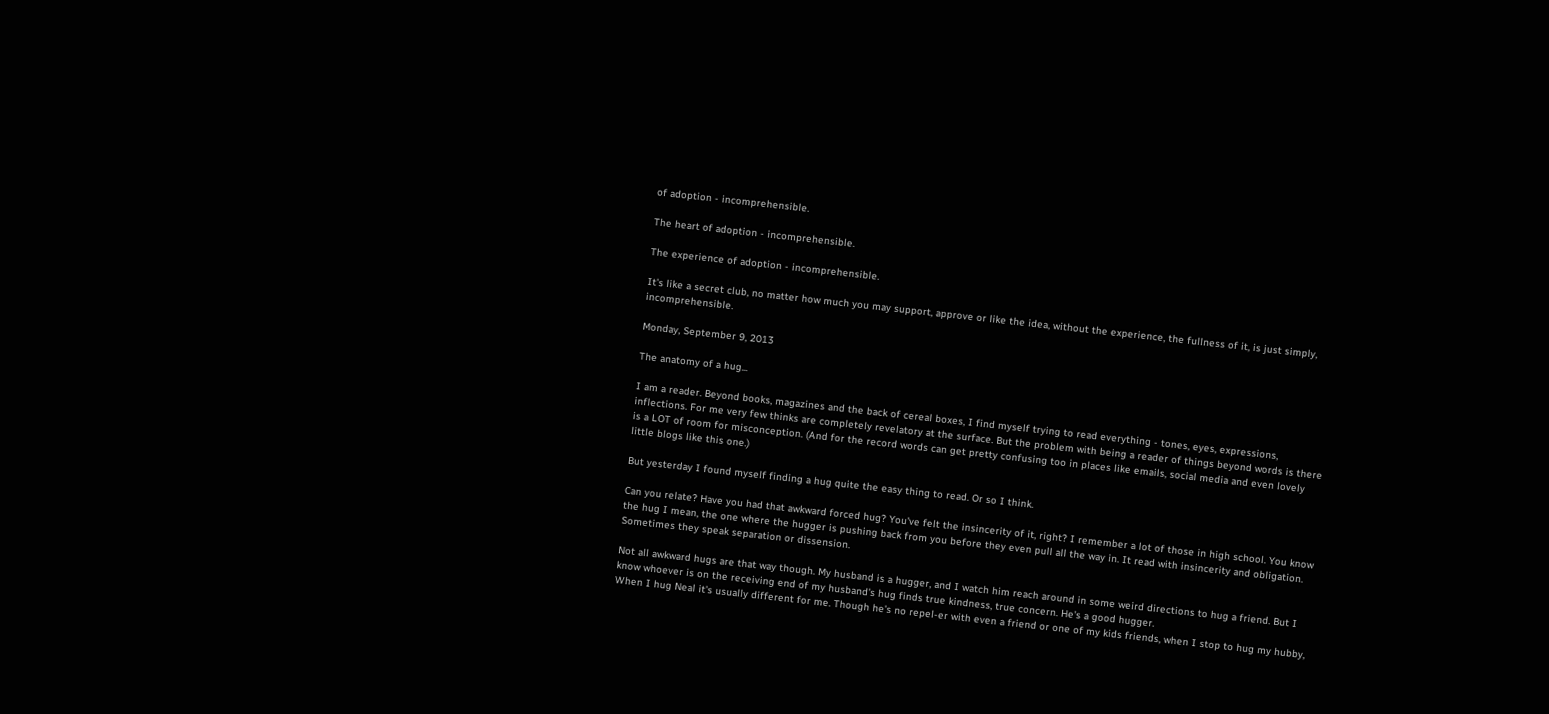of adoption - incomprehensible.

The heart of adoption - incomprehensible.

The experience of adoption - incomprehensible.

It's like a secret club, no matter how much you may support, approve or like the idea, without the experience, the fullness of it, is just simply, incomprehensible.

Monday, September 9, 2013

The anatomy of a hug...

I am a reader. Beyond books, magazines and the back of cereal boxes, I find myself trying to read everything - tones, eyes, expressions, inflections. For me very few thinks are completely revelatory at the surface. But the problem with being a reader of things beyond words is there is a LOT of room for misconception. (And for the record words can get pretty confusing too in places like emails, social media and even lovely little blogs like this one.)

But yesterday I found myself finding a hug quite the easy thing to read. Or so I think.

Can you relate? Have you had that awkward forced hug? You've felt the insincerity of it, right? I remember a lot of those in high school. You know the hug I mean, the one where the hugger is pushing back from you before they even pull all the way in. It read with insincerity and obligation. Sometimes they speak separation or dissension.

Not all awkward hugs are that way though. My husband is a hugger, and I watch him reach around in some weird directions to hug a friend. But I know whoever is on the receiving end of my husband's hug finds true kindness, true concern. He's a good hugger.
When I hug Neal it's usually different for me. Though he's no repel-er with even a friend or one of my kids friends, when I stop to hug my hubby,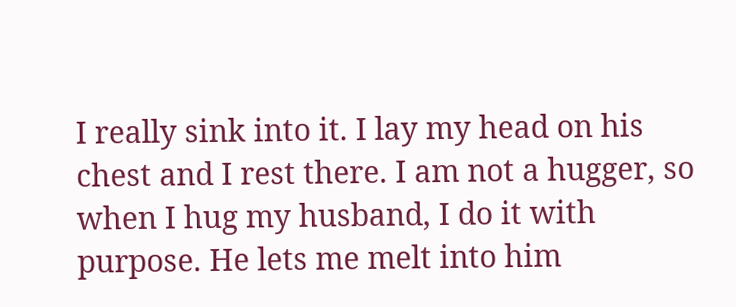I really sink into it. I lay my head on his chest and I rest there. I am not a hugger, so when I hug my husband, I do it with purpose. He lets me melt into him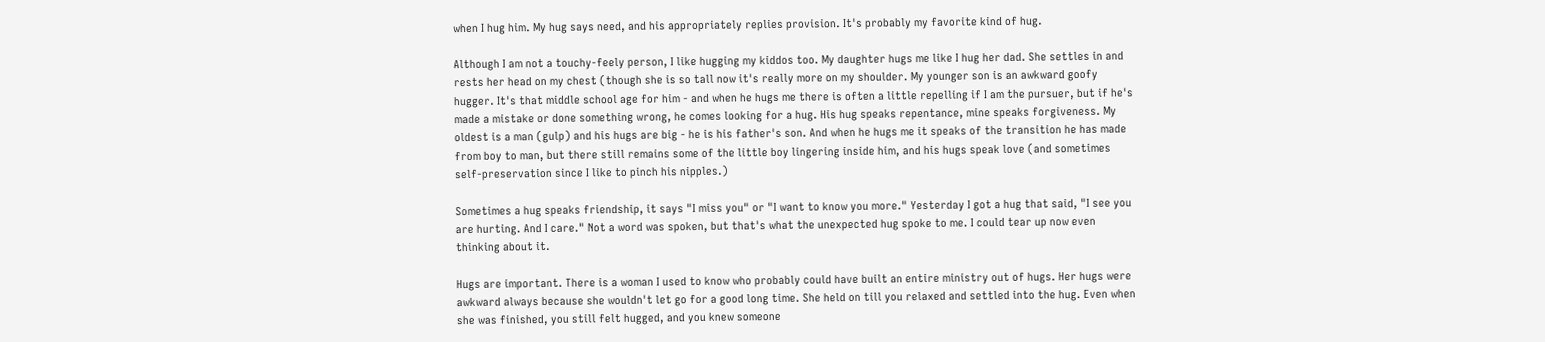when I hug him. My hug says need, and his appropriately replies provision. It's probably my favorite kind of hug.

Although I am not a touchy-feely person, I like hugging my kiddos too. My daughter hugs me like I hug her dad. She settles in and rests her head on my chest (though she is so tall now it's really more on my shoulder. My younger son is an awkward goofy hugger. It's that middle school age for him - and when he hugs me there is often a little repelling if I am the pursuer, but if he's made a mistake or done something wrong, he comes looking for a hug. His hug speaks repentance, mine speaks forgiveness. My oldest is a man (gulp) and his hugs are big - he is his father's son. And when he hugs me it speaks of the transition he has made from boy to man, but there still remains some of the little boy lingering inside him, and his hugs speak love (and sometimes self-preservation since I like to pinch his nipples.)

Sometimes a hug speaks friendship, it says "I miss you" or "I want to know you more." Yesterday I got a hug that said, "I see you are hurting. And I care." Not a word was spoken, but that's what the unexpected hug spoke to me. I could tear up now even thinking about it.

Hugs are important. There is a woman I used to know who probably could have built an entire ministry out of hugs. Her hugs were awkward always because she wouldn't let go for a good long time. She held on till you relaxed and settled into the hug. Even when she was finished, you still felt hugged, and you knew someone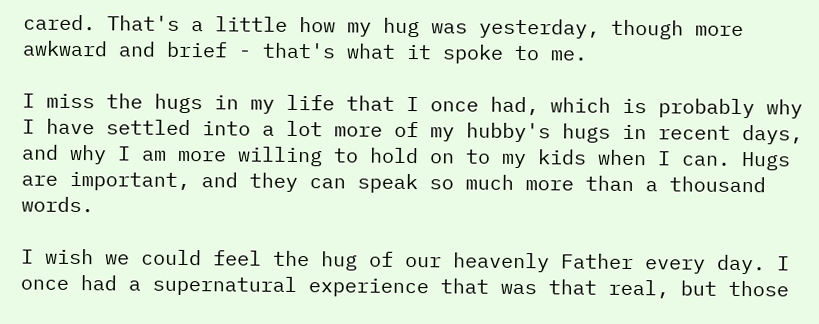cared. That's a little how my hug was yesterday, though more awkward and brief - that's what it spoke to me.

I miss the hugs in my life that I once had, which is probably why I have settled into a lot more of my hubby's hugs in recent days, and why I am more willing to hold on to my kids when I can. Hugs are important, and they can speak so much more than a thousand words.

I wish we could feel the hug of our heavenly Father every day. I once had a supernatural experience that was that real, but those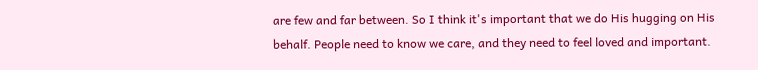are few and far between. So I think it's important that we do His hugging on His behalf. People need to know we care, and they need to feel loved and important.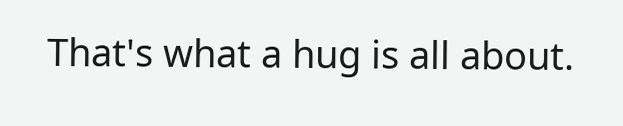That's what a hug is all about.